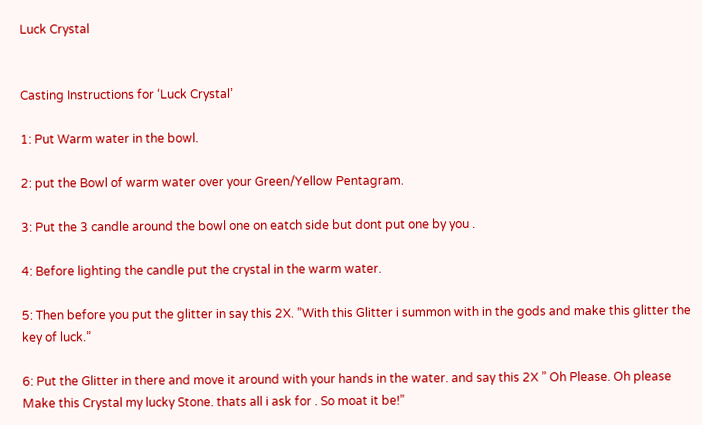Luck Crystal


Casting Instructions for ‘Luck Crystal’

1: Put Warm water in the bowl.

2: put the Bowl of warm water over your Green/Yellow Pentagram.

3: Put the 3 candle around the bowl one on eatch side but dont put one by you .

4: Before lighting the candle put the crystal in the warm water.

5: Then before you put the glitter in say this 2X. ”With this Glitter i summon with in the gods and make this glitter the key of luck.”

6: Put the Glitter in there and move it around with your hands in the water. and say this 2X ” Oh Please. Oh please Make this Crystal my lucky Stone. thats all i ask for . So moat it be!”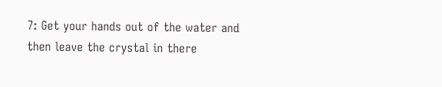7: Get your hands out of the water and then leave the crystal in there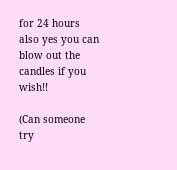for 24 hours also yes you can blow out the candles if you wish!!

(Can someone try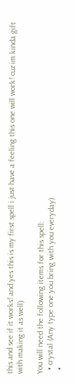this and see if it works! and yes this is my first spell i just have a feeling this one will work! cuz im kinda gift with making it as well)

You will need the following items for this spell:
  • crystal (Any type one you bring with you everyday)
  •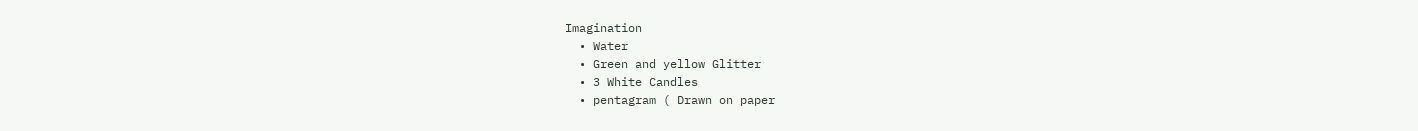Imagination
  • Water
  • Green and yellow Glitter
  • 3 White Candles
  • pentagram ( Drawn on paper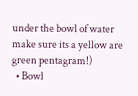under the bowl of water make sure its a yellow are green pentagram!)
  • Bowl